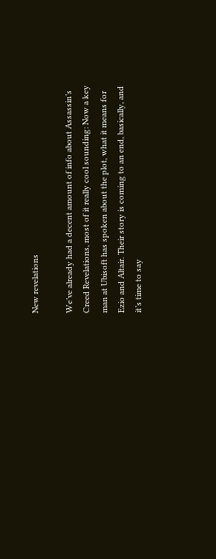New revelations

We’ve already had a decent amount of info about Assassin’s Creed Revelations, most of it really cool sounding: Now a key man at Ubisoft has spoken about the plot, what it means for Ezio and Altair. Their story is coming to an end, basically, and it’s time to say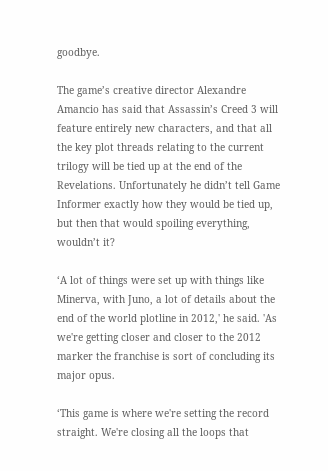goodbye.

The game’s creative director Alexandre Amancio has said that Assassin’s Creed 3 will feature entirely new characters, and that all the key plot threads relating to the current trilogy will be tied up at the end of the Revelations. Unfortunately he didn’t tell Game Informer exactly how they would be tied up, but then that would spoiling everything, wouldn’t it?

‘A lot of things were set up with things like Minerva, with Juno, a lot of details about the end of the world plotline in 2012,' he said. 'As we're getting closer and closer to the 2012 marker the franchise is sort of concluding its major opus.

‘This game is where we're setting the record straight. We're closing all the loops that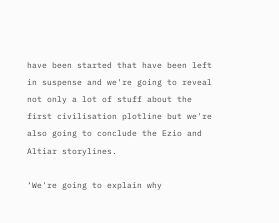have been started that have been left in suspense and we're going to reveal not only a lot of stuff about the first civilisation plotline but we're also going to conclude the Ezio and Altiar storylines.

‘We're going to explain why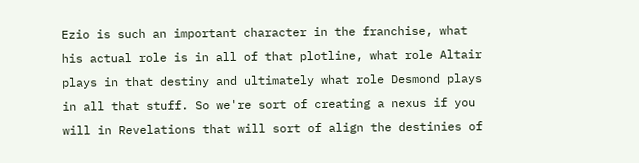Ezio is such an important character in the franchise, what his actual role is in all of that plotline, what role Altair plays in that destiny and ultimately what role Desmond plays in all that stuff. So we're sort of creating a nexus if you will in Revelations that will sort of align the destinies of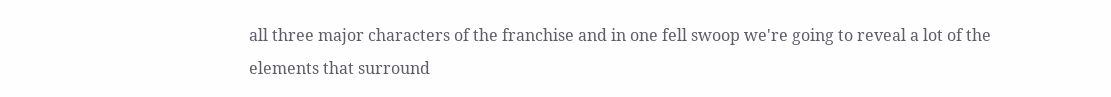all three major characters of the franchise and in one fell swoop we're going to reveal a lot of the elements that surround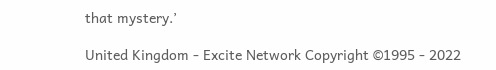that mystery.’

United Kingdom - Excite Network Copyright ©1995 - 2022